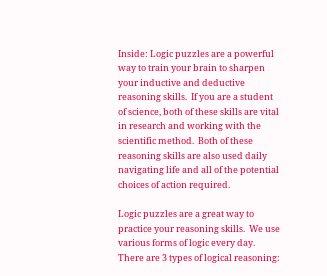Inside: Logic puzzles are a powerful way to train your brain to sharpen your inductive and deductive reasoning skills.  If you are a student of science, both of these skills are vital in research and working with the scientific method.  Both of these reasoning skills are also used daily navigating life and all of the potential choices of action required.

Logic puzzles are a great way to practice your reasoning skills.  We use various forms of logic every day.  There are 3 types of logical reasoning: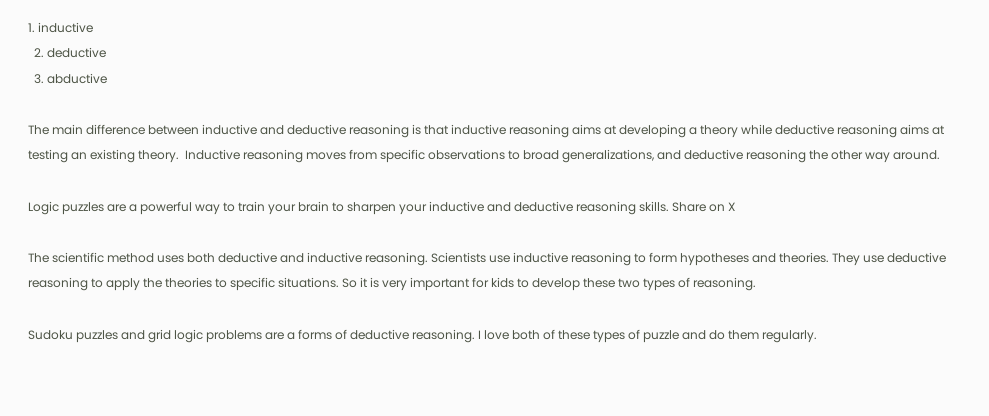1. inductive
  2. deductive
  3. abductive

The main difference between inductive and deductive reasoning is that inductive reasoning aims at developing a theory while deductive reasoning aims at testing an existing theory.  Inductive reasoning moves from specific observations to broad generalizations, and deductive reasoning the other way around.

Logic puzzles are a powerful way to train your brain to sharpen your inductive and deductive reasoning skills. Share on X

The scientific method uses both deductive and inductive reasoning. Scientists use inductive reasoning to form hypotheses and theories. They use deductive reasoning to apply the theories to specific situations. So it is very important for kids to develop these two types of reasoning.

Sudoku puzzles and grid logic problems are a forms of deductive reasoning. I love both of these types of puzzle and do them regularly.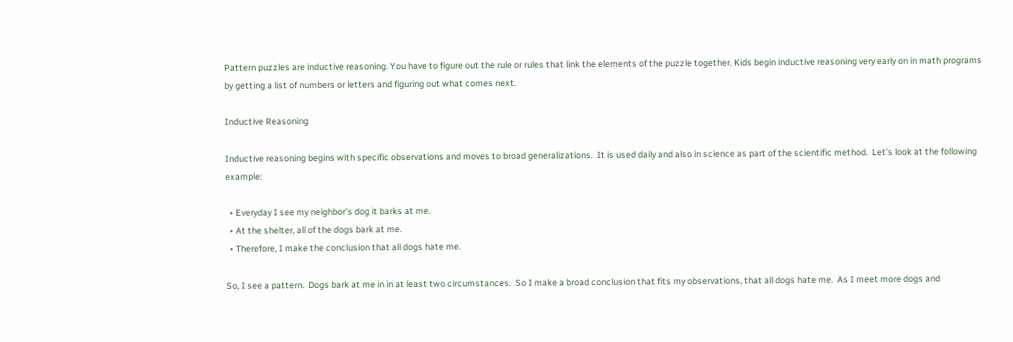Pattern puzzles are inductive reasoning. You have to figure out the rule or rules that link the elements of the puzzle together. Kids begin inductive reasoning very early on in math programs by getting a list of numbers or letters and figuring out what comes next.

Inductive Reasoning

Inductive reasoning begins with specific observations and moves to broad generalizations.  It is used daily and also in science as part of the scientific method.  Let’s look at the following example:

  • Everyday I see my neighbor’s dog it barks at me.
  • At the shelter, all of the dogs bark at me.
  • Therefore, I make the conclusion that all dogs hate me.

So, I see a pattern.  Dogs bark at me in in at least two circumstances.  So I make a broad conclusion that fits my observations, that all dogs hate me.  As I meet more dogs and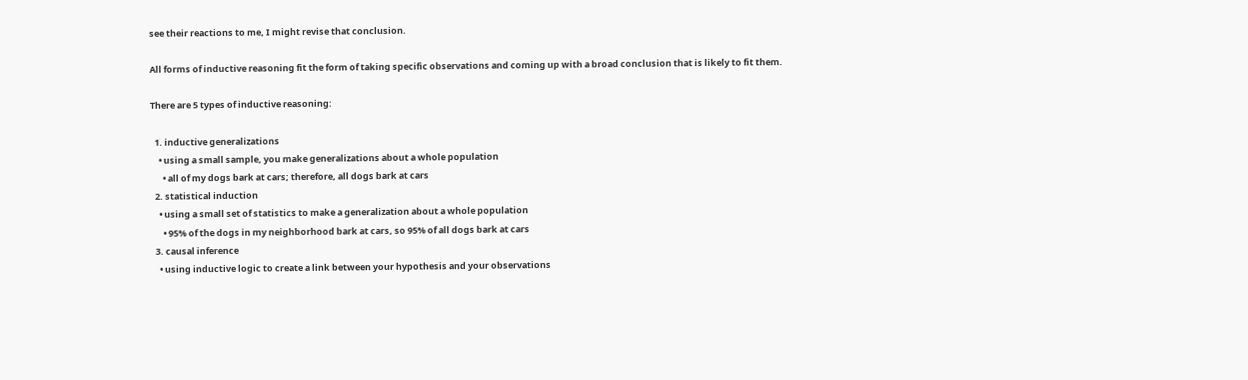see their reactions to me, I might revise that conclusion.

All forms of inductive reasoning fit the form of taking specific observations and coming up with a broad conclusion that is likely to fit them.

There are 5 types of inductive reasoning:

  1. inductive generalizations
    • using a small sample, you make generalizations about a whole population
      • all of my dogs bark at cars; therefore, all dogs bark at cars
  2. statistical induction
    • using a small set of statistics to make a generalization about a whole population
      • 95% of the dogs in my neighborhood bark at cars, so 95% of all dogs bark at cars
  3. causal inference
    • using inductive logic to create a link between your hypothesis and your observations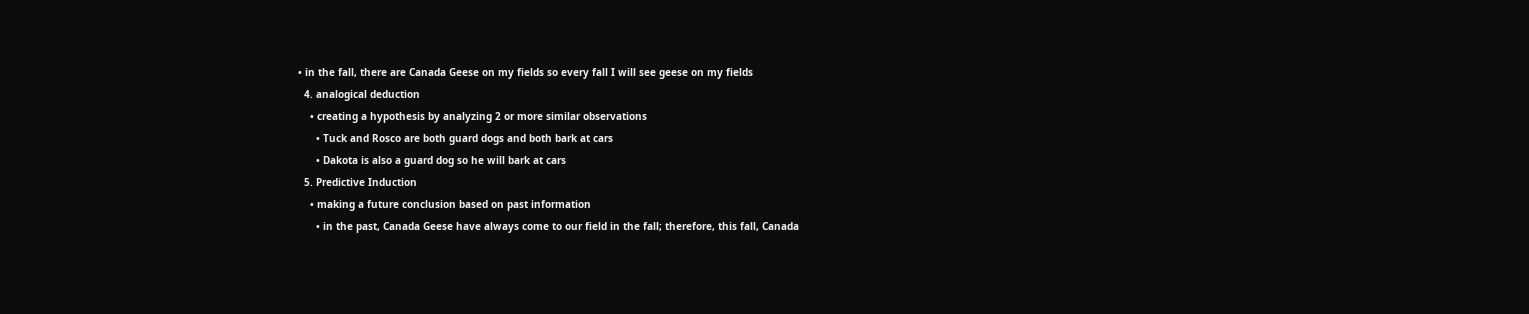• in the fall, there are Canada Geese on my fields so every fall I will see geese on my fields
  4. analogical deduction
    • creating a hypothesis by analyzing 2 or more similar observations
      • Tuck and Rosco are both guard dogs and both bark at cars
      • Dakota is also a guard dog so he will bark at cars
  5. Predictive Induction
    • making a future conclusion based on past information
      • in the past, Canada Geese have always come to our field in the fall; therefore, this fall, Canada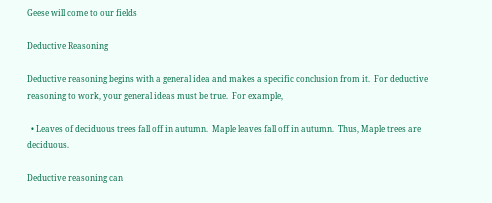Geese will come to our fields

Deductive Reasoning

Deductive reasoning begins with a general idea and makes a specific conclusion from it.  For deductive reasoning to work, your general ideas must be true.  For example,

  • Leaves of deciduous trees fall off in autumn.  Maple leaves fall off in autumn.  Thus, Maple trees are deciduous.

Deductive reasoning can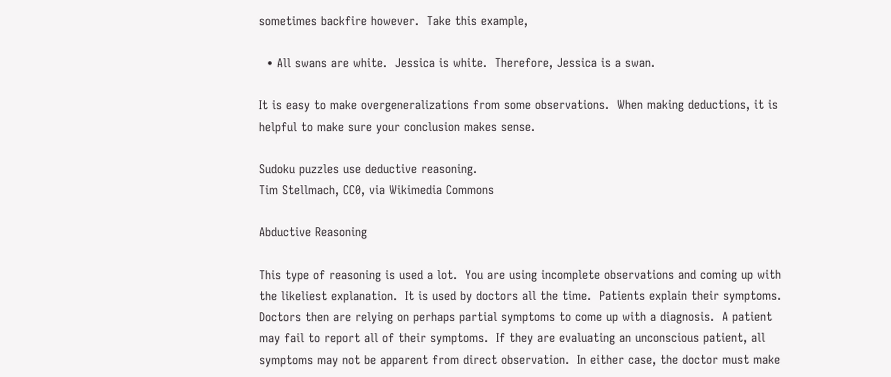sometimes backfire however.  Take this example,

  • All swans are white.  Jessica is white.  Therefore, Jessica is a swan.

It is easy to make overgeneralizations from some observations.  When making deductions, it is helpful to make sure your conclusion makes sense.

Sudoku puzzles use deductive reasoning.
Tim Stellmach, CC0, via Wikimedia Commons

Abductive Reasoning

This type of reasoning is used a lot.  You are using incomplete observations and coming up with the likeliest explanation.  It is used by doctors all the time.  Patients explain their symptoms.  Doctors then are relying on perhaps partial symptoms to come up with a diagnosis.  A patient may fail to report all of their symptoms.  If they are evaluating an unconscious patient, all symptoms may not be apparent from direct observation.  In either case, the doctor must make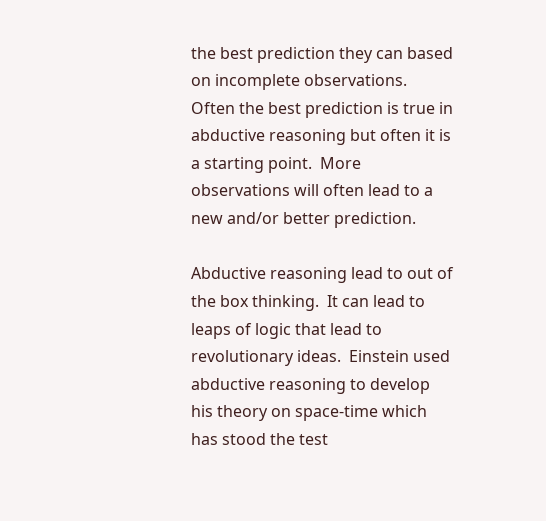the best prediction they can based on incomplete observations.  Often the best prediction is true in abductive reasoning but often it is a starting point.  More observations will often lead to a new and/or better prediction.

Abductive reasoning lead to out of the box thinking.  It can lead to leaps of logic that lead to revolutionary ideas.  Einstein used abductive reasoning to develop his theory on space-time which has stood the test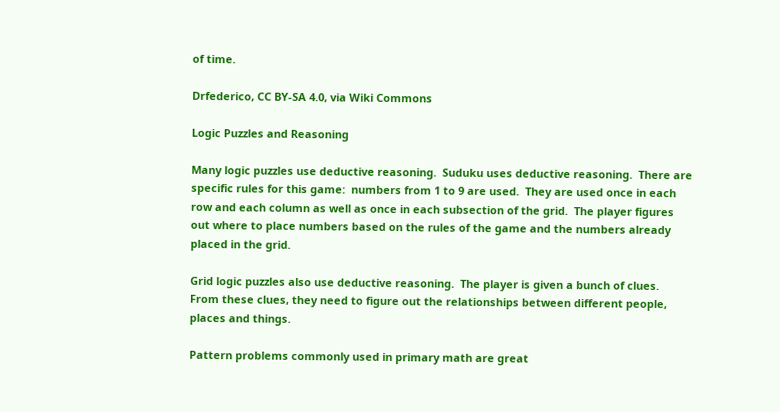of time.

Drfederico, CC BY-SA 4.0, via Wiki Commons

Logic Puzzles and Reasoning

Many logic puzzles use deductive reasoning.  Suduku uses deductive reasoning.  There are specific rules for this game:  numbers from 1 to 9 are used.  They are used once in each row and each column as well as once in each subsection of the grid.  The player figures out where to place numbers based on the rules of the game and the numbers already placed in the grid.

Grid logic puzzles also use deductive reasoning.  The player is given a bunch of clues.  From these clues, they need to figure out the relationships between different people, places and things.

Pattern problems commonly used in primary math are great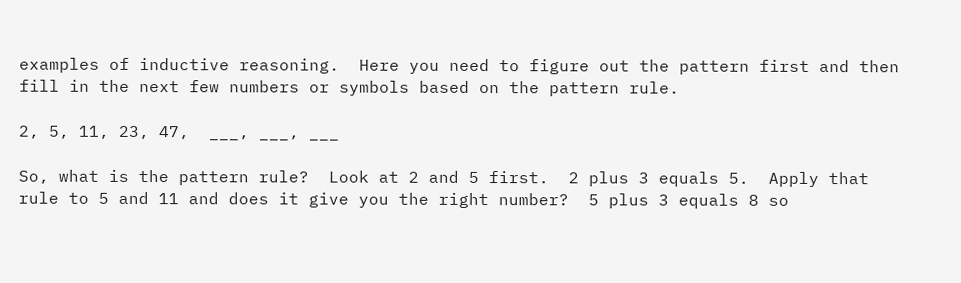examples of inductive reasoning.  Here you need to figure out the pattern first and then fill in the next few numbers or symbols based on the pattern rule.

2, 5, 11, 23, 47,  ___, ___, ___

So, what is the pattern rule?  Look at 2 and 5 first.  2 plus 3 equals 5.  Apply that rule to 5 and 11 and does it give you the right number?  5 plus 3 equals 8 so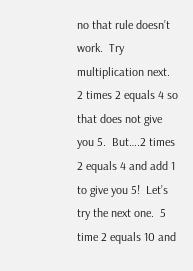no that rule doesn’t work.  Try multiplication next.  2 times 2 equals 4 so that does not give you 5.  But….2 times 2 equals 4 and add 1 to give you 5!  Let’s try the next one.  5 time 2 equals 10 and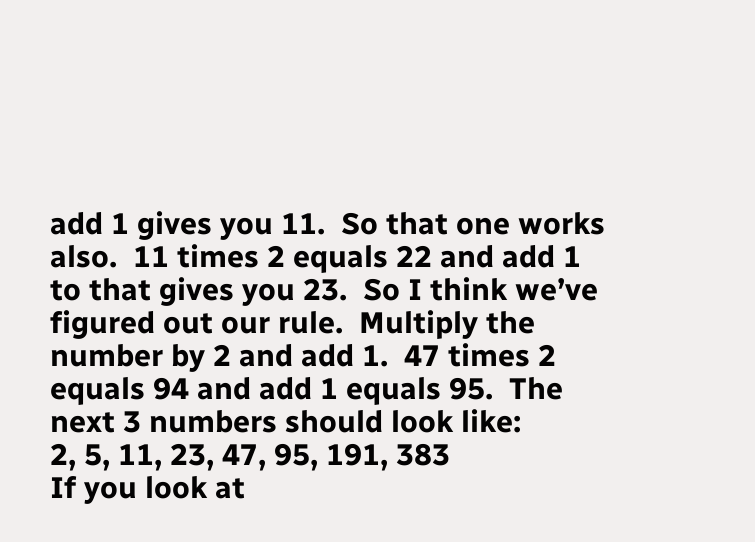add 1 gives you 11.  So that one works also.  11 times 2 equals 22 and add 1 to that gives you 23.  So I think we’ve figured out our rule.  Multiply the number by 2 and add 1.  47 times 2 equals 94 and add 1 equals 95.  The next 3 numbers should look like:
2, 5, 11, 23, 47, 95, 191, 383
If you look at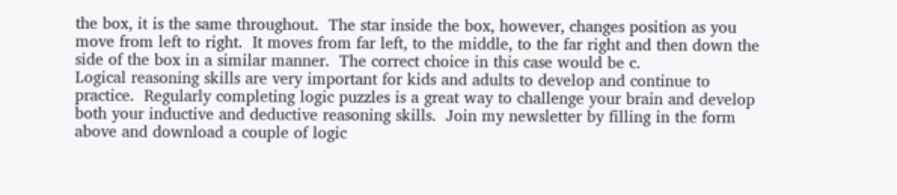the box, it is the same throughout.  The star inside the box, however, changes position as you move from left to right.  It moves from far left, to the middle, to the far right and then down the side of the box in a similar manner.  The correct choice in this case would be c.
Logical reasoning skills are very important for kids and adults to develop and continue to practice.  Regularly completing logic puzzles is a great way to challenge your brain and develop both your inductive and deductive reasoning skills.  Join my newsletter by filling in the form above and download a couple of logic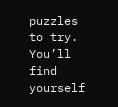puzzles to try.  You’ll find yourself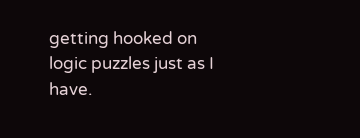getting hooked on logic puzzles just as I have.